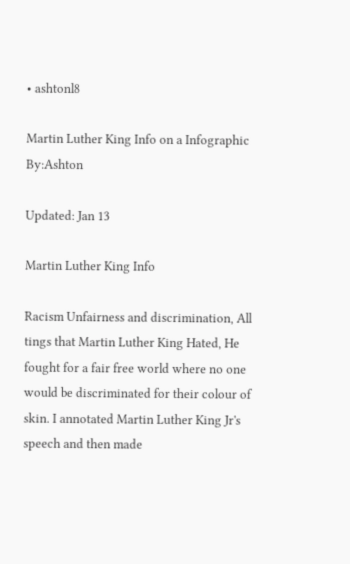• ashtonl8

Martin Luther King Info on a Infographic By:Ashton

Updated: Jan 13

Martin Luther King Info

Racism Unfairness and discrimination, All tings that Martin Luther King Hated, He fought for a fair free world where no one would be discriminated for their colour of skin. I annotated Martin Luther King Jr's speech and then made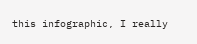this infographic, I really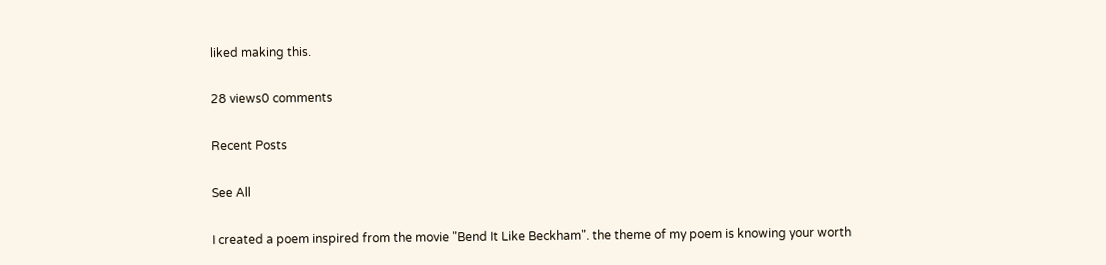liked making this.

28 views0 comments

Recent Posts

See All

I created a poem inspired from the movie "Bend It Like Beckham". the theme of my poem is knowing your worth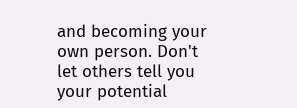and becoming your own person. Don't let others tell you your potential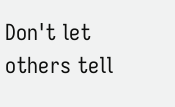Don't let others tell